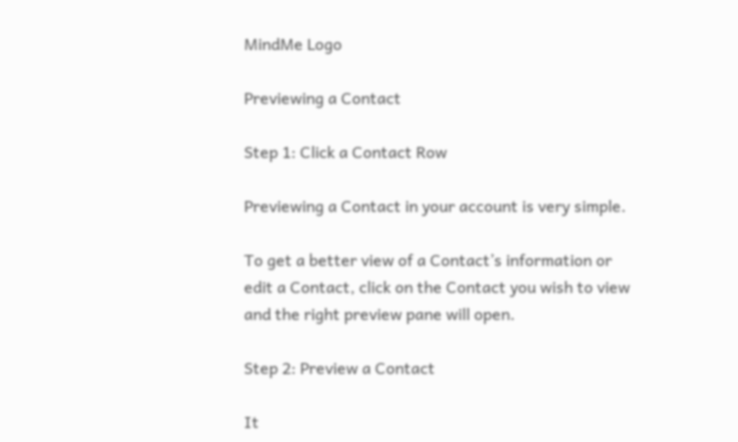MindMe Logo

Previewing a Contact

Step 1: Click a Contact Row

Previewing a Contact in your account is very simple.

To get a better view of a Contact’s information or edit a Contact, click on the Contact you wish to view and the right preview pane will open.

Step 2: Preview a Contact

It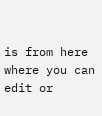is from here where you can edit or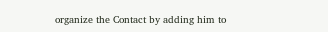organize the Contact by adding him to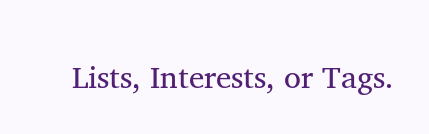Lists, Interests, or Tags.